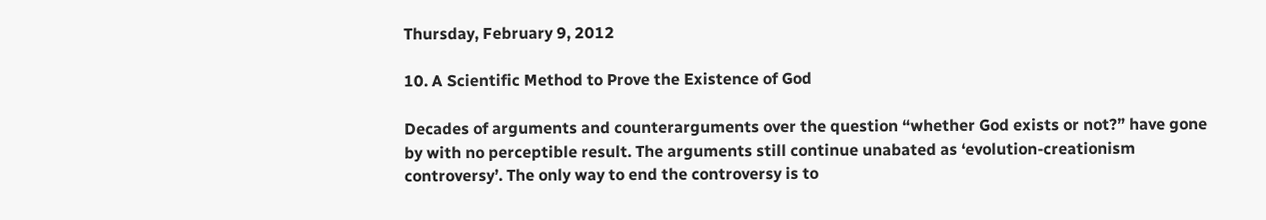Thursday, February 9, 2012

10. A Scientific Method to Prove the Existence of God

Decades of arguments and counterarguments over the question “whether God exists or not?” have gone by with no perceptible result. The arguments still continue unabated as ‘evolution-creationism controversy’. The only way to end the controversy is to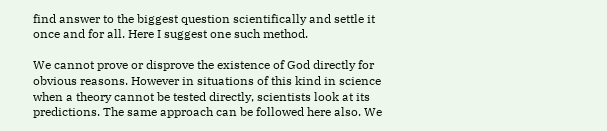find answer to the biggest question scientifically and settle it once and for all. Here I suggest one such method.

We cannot prove or disprove the existence of God directly for obvious reasons. However in situations of this kind in science when a theory cannot be tested directly, scientists look at its predictions. The same approach can be followed here also. We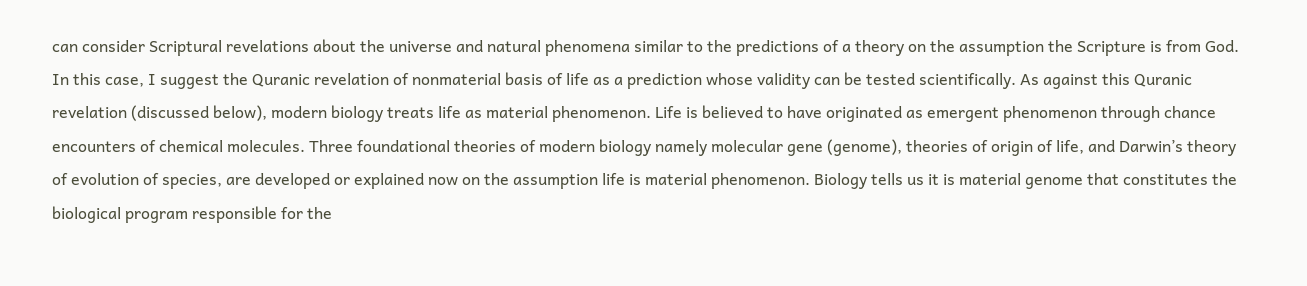can consider Scriptural revelations about the universe and natural phenomena similar to the predictions of a theory on the assumption the Scripture is from God. In this case, I suggest the Quranic revelation of nonmaterial basis of life as a prediction whose validity can be tested scientifically. As against this Quranic revelation (discussed below), modern biology treats life as material phenomenon. Life is believed to have originated as emergent phenomenon through chance encounters of chemical molecules. Three foundational theories of modern biology namely molecular gene (genome), theories of origin of life, and Darwin’s theory of evolution of species, are developed or explained now on the assumption life is material phenomenon. Biology tells us it is material genome that constitutes the biological program responsible for the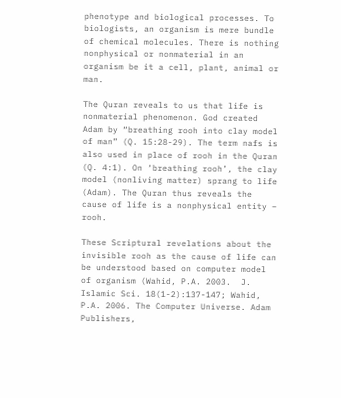phenotype and biological processes. To biologists, an organism is mere bundle of chemical molecules. There is nothing nonphysical or nonmaterial in an organism be it a cell, plant, animal or man.

The Quran reveals to us that life is nonmaterial phenomenon. God created Adam by “breathing rooh into clay model of man” (Q. 15:28-29). The term nafs is also used in place of rooh in the Quran (Q. 4:1). On ‘breathing rooh’, the clay model (nonliving matter) sprang to life (Adam). The Quran thus reveals the cause of life is a nonphysical entity – rooh.

These Scriptural revelations about the invisible rooh as the cause of life can be understood based on computer model of organism (Wahid, P.A. 2003.  J. Islamic Sci. 18(1-2):137-147; Wahid, P.A. 2006. The Computer Universe. Adam Publishers,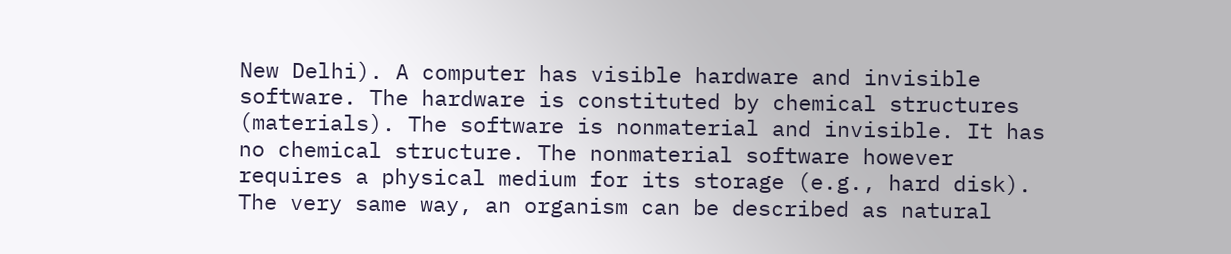New Delhi). A computer has visible hardware and invisible software. The hardware is constituted by chemical structures (materials). The software is nonmaterial and invisible. It has no chemical structure. The nonmaterial software however requires a physical medium for its storage (e.g., hard disk). The very same way, an organism can be described as natural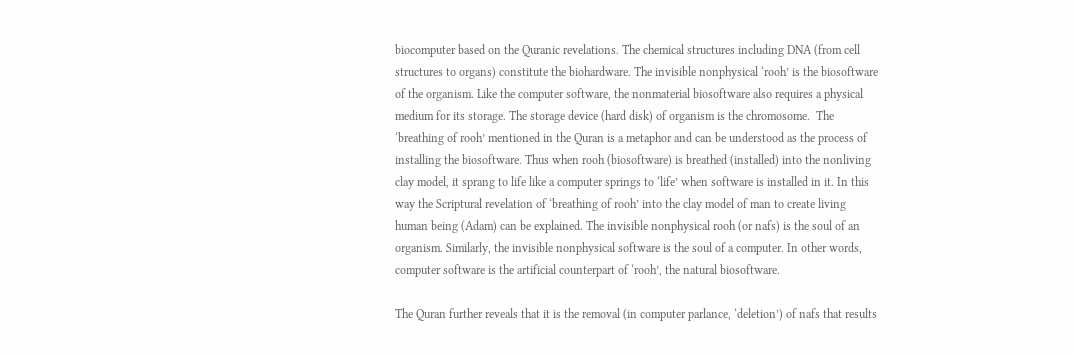biocomputer based on the Quranic revelations. The chemical structures including DNA (from cell structures to organs) constitute the biohardware. The invisible nonphysical ‘rooh’ is the biosoftware of the organism. Like the computer software, the nonmaterial biosoftware also requires a physical medium for its storage. The storage device (hard disk) of organism is the chromosome.  The ‘breathing of rooh’ mentioned in the Quran is a metaphor and can be understood as the process of installing the biosoftware. Thus when rooh (biosoftware) is breathed (installed) into the nonliving clay model, it sprang to life like a computer springs to ‘life’ when software is installed in it. In this way the Scriptural revelation of ‘breathing of rooh’ into the clay model of man to create living human being (Adam) can be explained. The invisible nonphysical rooh (or nafs) is the soul of an organism. Similarly, the invisible nonphysical software is the soul of a computer. In other words, computer software is the artificial counterpart of ‘rooh’, the natural biosoftware.

The Quran further reveals that it is the removal (in computer parlance, ‘deletion’) of nafs that results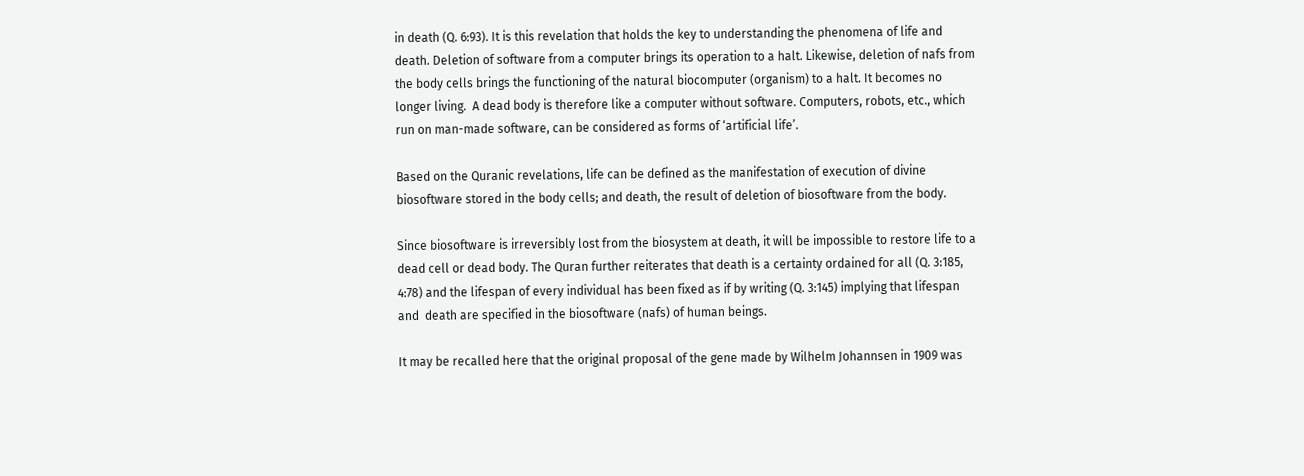in death (Q. 6:93). It is this revelation that holds the key to understanding the phenomena of life and death. Deletion of software from a computer brings its operation to a halt. Likewise, deletion of nafs from the body cells brings the functioning of the natural biocomputer (organism) to a halt. It becomes no longer living.  A dead body is therefore like a computer without software. Computers, robots, etc., which run on man-made software, can be considered as forms of ‘artificial life’.

Based on the Quranic revelations, life can be defined as the manifestation of execution of divine biosoftware stored in the body cells; and death, the result of deletion of biosoftware from the body.

Since biosoftware is irreversibly lost from the biosystem at death, it will be impossible to restore life to a dead cell or dead body. The Quran further reiterates that death is a certainty ordained for all (Q. 3:185, 4:78) and the lifespan of every individual has been fixed as if by writing (Q. 3:145) implying that lifespan and  death are specified in the biosoftware (nafs) of human beings.

It may be recalled here that the original proposal of the gene made by Wilhelm Johannsen in 1909 was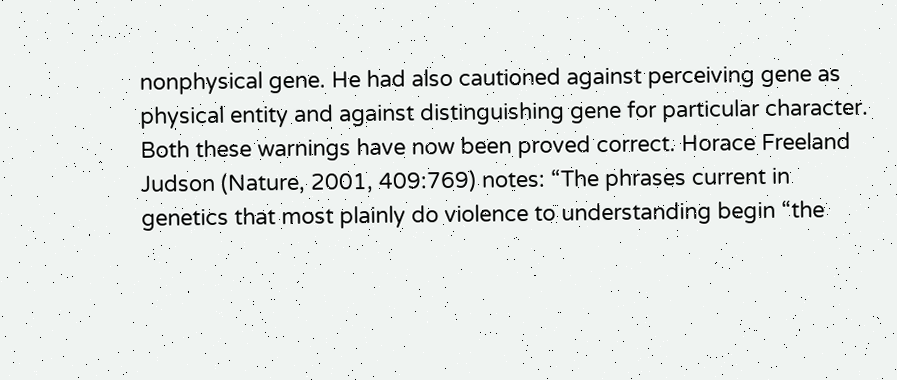nonphysical gene. He had also cautioned against perceiving gene as physical entity and against distinguishing gene for particular character. Both these warnings have now been proved correct. Horace Freeland Judson (Nature, 2001, 409:769) notes: “The phrases current in genetics that most plainly do violence to understanding begin “the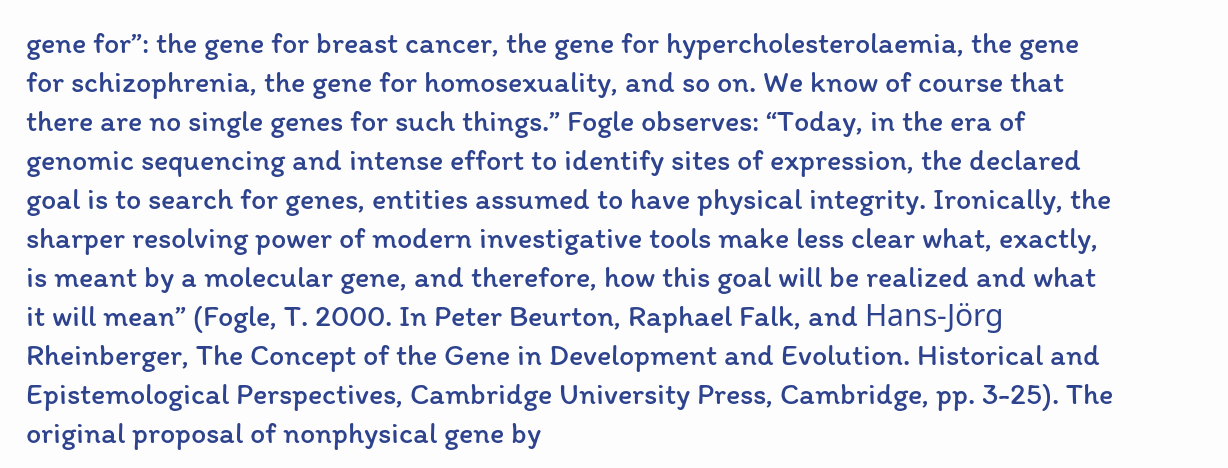gene for”: the gene for breast cancer, the gene for hypercholesterolaemia, the gene for schizophrenia, the gene for homosexuality, and so on. We know of course that there are no single genes for such things.” Fogle observes: “Today, in the era of genomic sequencing and intense effort to identify sites of expression, the declared goal is to search for genes, entities assumed to have physical integrity. Ironically, the sharper resolving power of modern investigative tools make less clear what, exactly, is meant by a molecular gene, and therefore, how this goal will be realized and what it will mean” (Fogle, T. 2000. In Peter Beurton, Raphael Falk, and Hans-Jörg Rheinberger, The Concept of the Gene in Development and Evolution. Historical and Epistemological Perspectives, Cambridge University Press, Cambridge, pp. 3-25). The original proposal of nonphysical gene by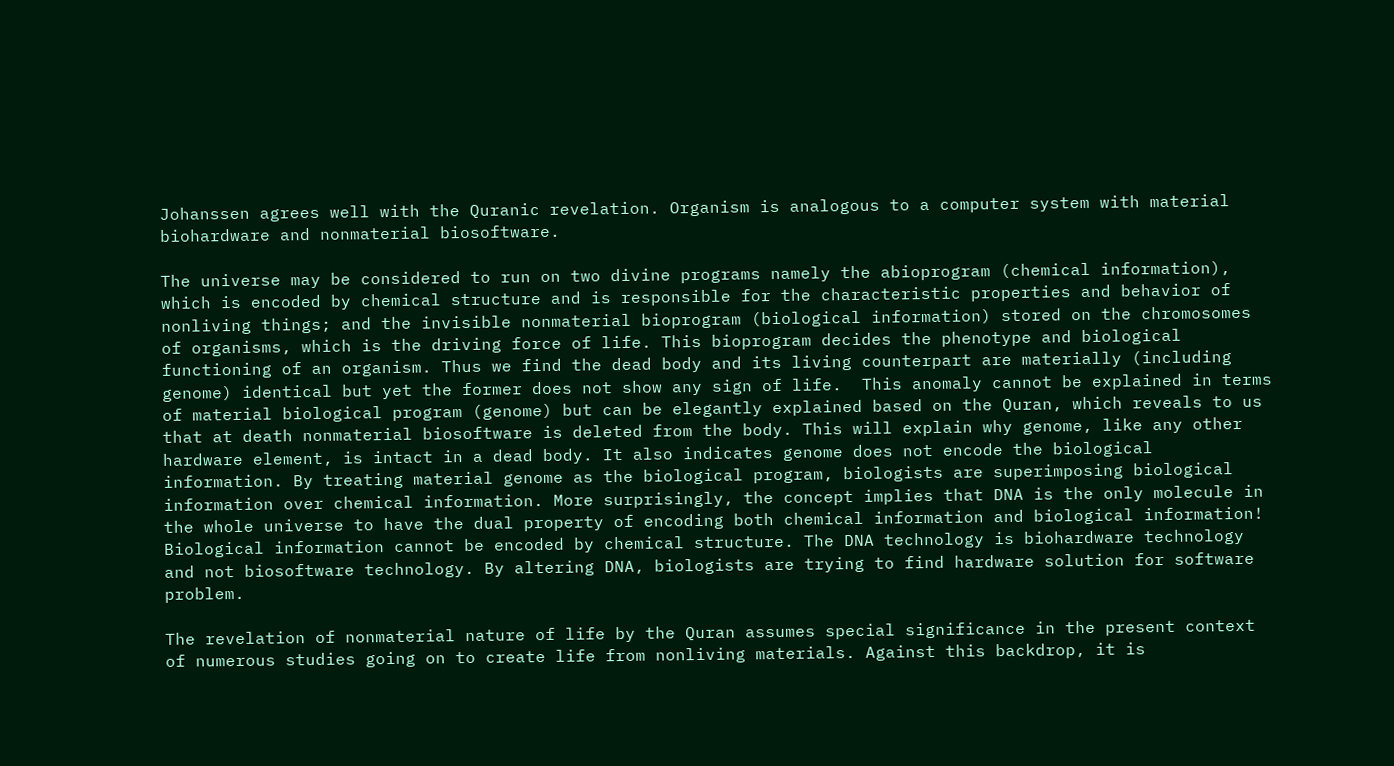Johanssen agrees well with the Quranic revelation. Organism is analogous to a computer system with material biohardware and nonmaterial biosoftware.

The universe may be considered to run on two divine programs namely the abioprogram (chemical information), which is encoded by chemical structure and is responsible for the characteristic properties and behavior of nonliving things; and the invisible nonmaterial bioprogram (biological information) stored on the chromosomes of organisms, which is the driving force of life. This bioprogram decides the phenotype and biological functioning of an organism. Thus we find the dead body and its living counterpart are materially (including genome) identical but yet the former does not show any sign of life.  This anomaly cannot be explained in terms of material biological program (genome) but can be elegantly explained based on the Quran, which reveals to us that at death nonmaterial biosoftware is deleted from the body. This will explain why genome, like any other hardware element, is intact in a dead body. It also indicates genome does not encode the biological information. By treating material genome as the biological program, biologists are superimposing biological information over chemical information. More surprisingly, the concept implies that DNA is the only molecule in the whole universe to have the dual property of encoding both chemical information and biological information! Biological information cannot be encoded by chemical structure. The DNA technology is biohardware technology and not biosoftware technology. By altering DNA, biologists are trying to find hardware solution for software problem.

The revelation of nonmaterial nature of life by the Quran assumes special significance in the present context of numerous studies going on to create life from nonliving materials. Against this backdrop, it is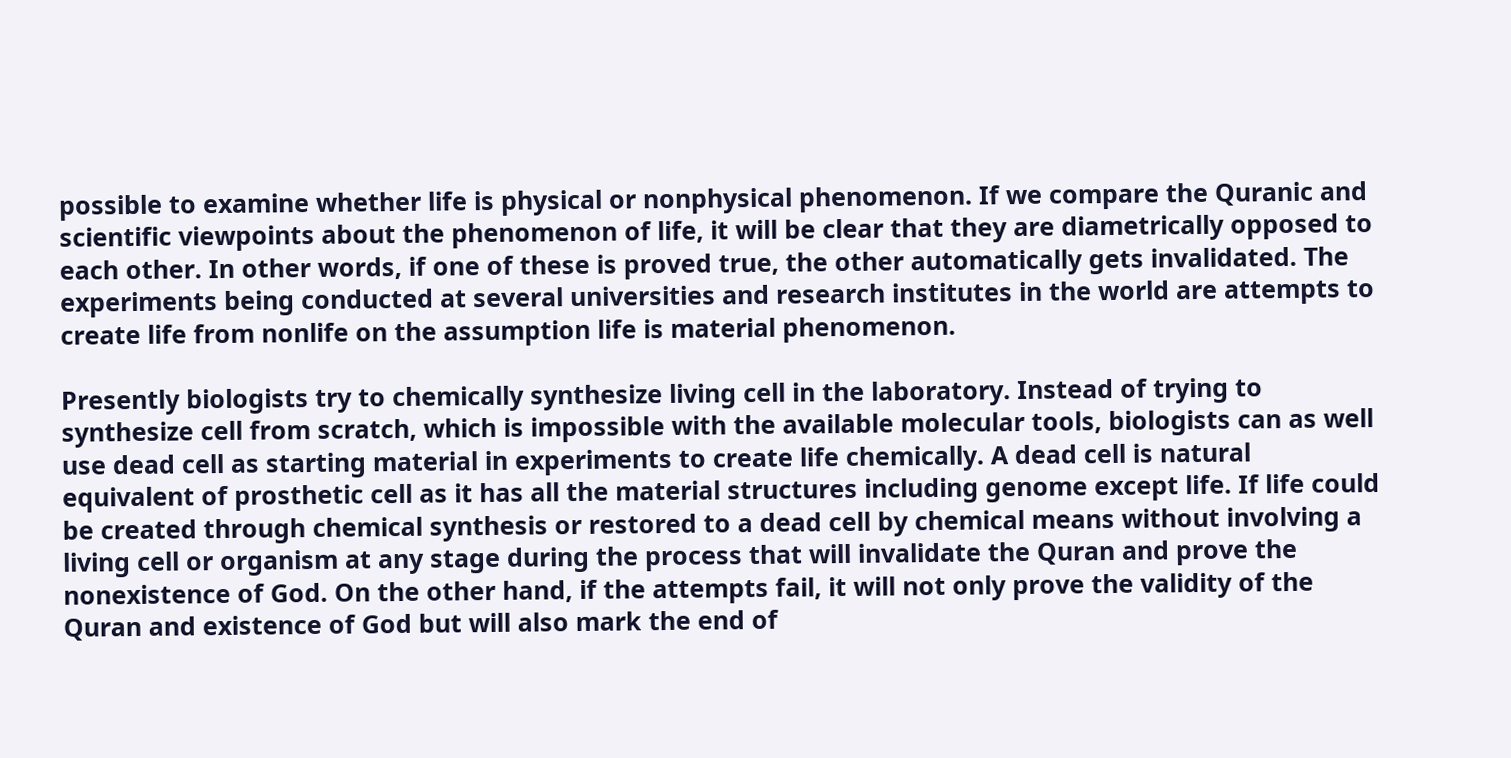possible to examine whether life is physical or nonphysical phenomenon. If we compare the Quranic and scientific viewpoints about the phenomenon of life, it will be clear that they are diametrically opposed to each other. In other words, if one of these is proved true, the other automatically gets invalidated. The experiments being conducted at several universities and research institutes in the world are attempts to create life from nonlife on the assumption life is material phenomenon.

Presently biologists try to chemically synthesize living cell in the laboratory. Instead of trying to synthesize cell from scratch, which is impossible with the available molecular tools, biologists can as well use dead cell as starting material in experiments to create life chemically. A dead cell is natural equivalent of prosthetic cell as it has all the material structures including genome except life. If life could be created through chemical synthesis or restored to a dead cell by chemical means without involving a living cell or organism at any stage during the process that will invalidate the Quran and prove the nonexistence of God. On the other hand, if the attempts fail, it will not only prove the validity of the Quran and existence of God but will also mark the end of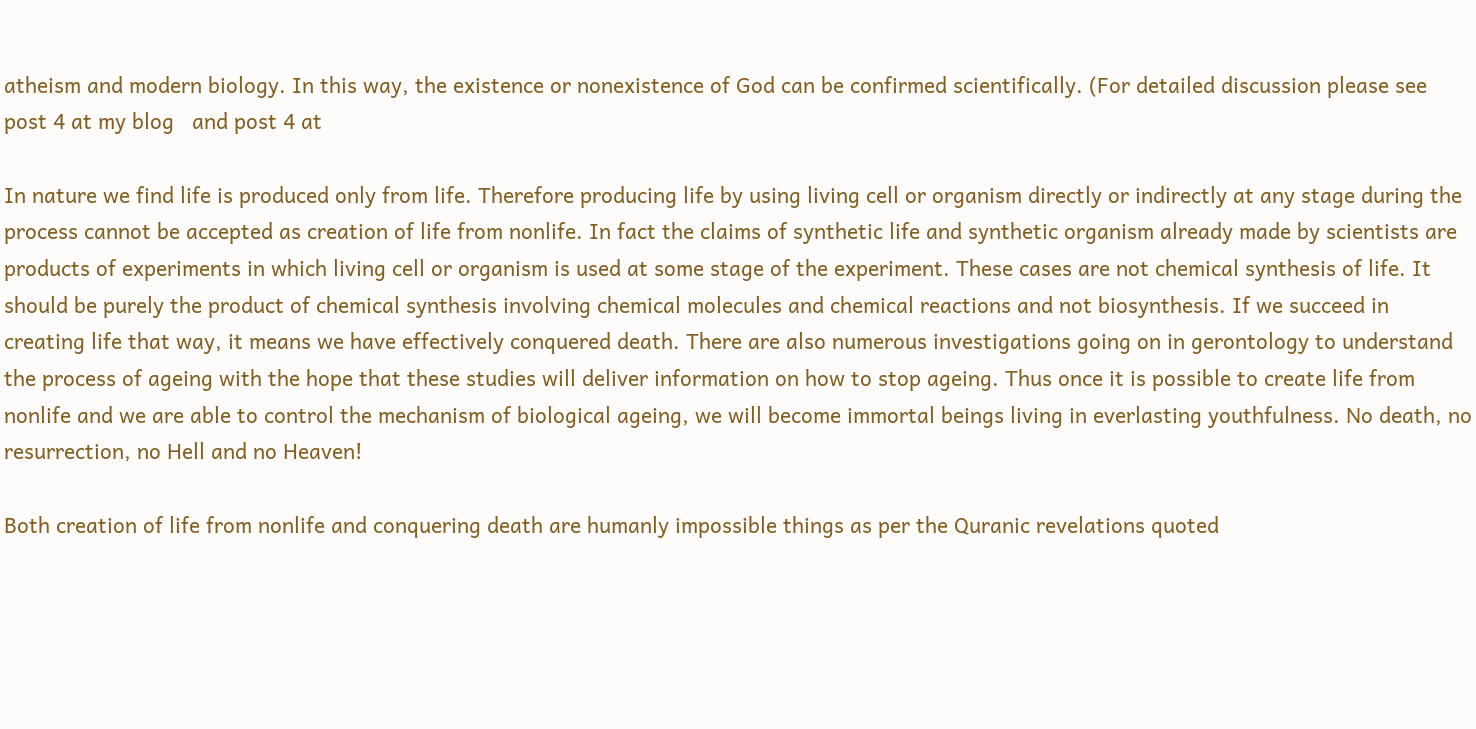atheism and modern biology. In this way, the existence or nonexistence of God can be confirmed scientifically. (For detailed discussion please see post 4 at my blog   and post 4 at

In nature we find life is produced only from life. Therefore producing life by using living cell or organism directly or indirectly at any stage during the process cannot be accepted as creation of life from nonlife. In fact the claims of synthetic life and synthetic organism already made by scientists are products of experiments in which living cell or organism is used at some stage of the experiment. These cases are not chemical synthesis of life. It should be purely the product of chemical synthesis involving chemical molecules and chemical reactions and not biosynthesis. If we succeed in creating life that way, it means we have effectively conquered death. There are also numerous investigations going on in gerontology to understand the process of ageing with the hope that these studies will deliver information on how to stop ageing. Thus once it is possible to create life from nonlife and we are able to control the mechanism of biological ageing, we will become immortal beings living in everlasting youthfulness. No death, no resurrection, no Hell and no Heaven!

Both creation of life from nonlife and conquering death are humanly impossible things as per the Quranic revelations quoted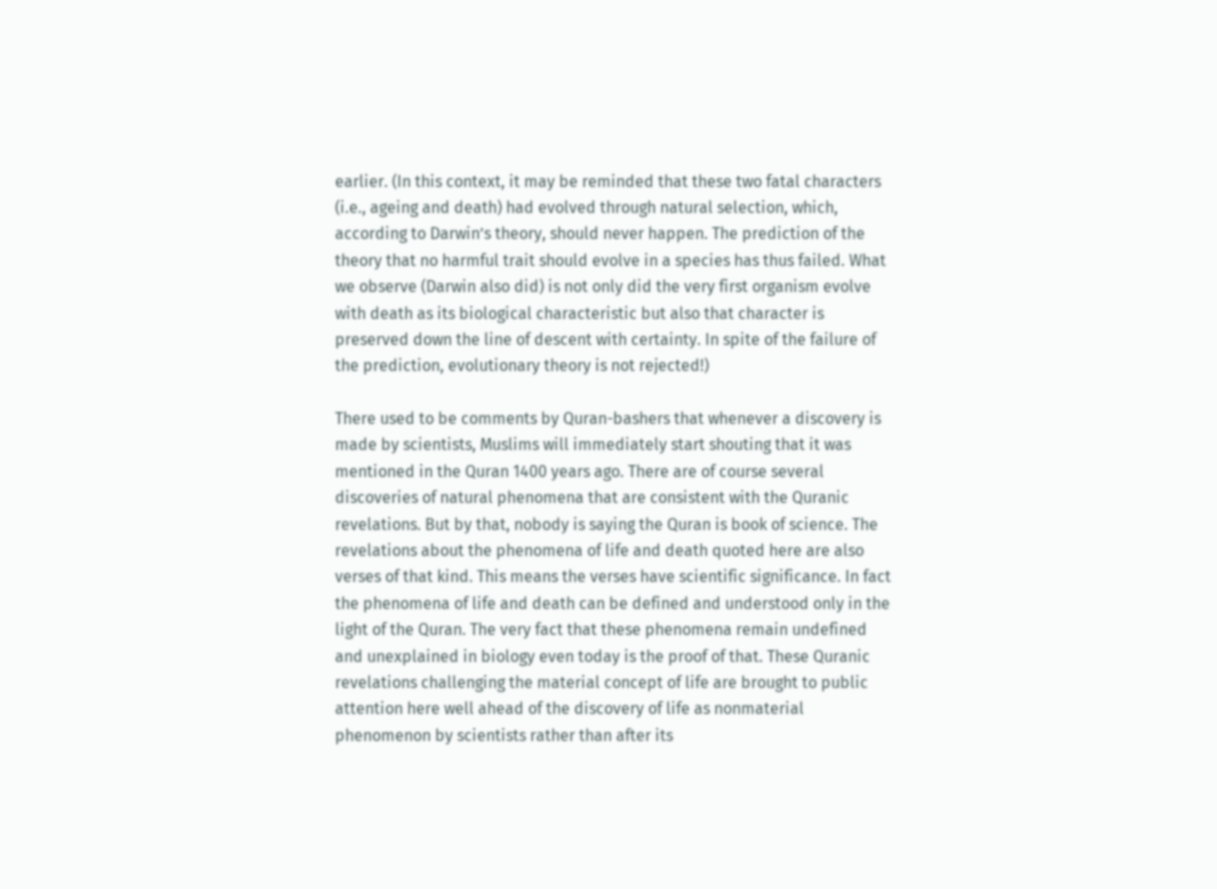earlier. (In this context, it may be reminded that these two fatal characters (i.e., ageing and death) had evolved through natural selection, which, according to Darwin’s theory, should never happen. The prediction of the theory that no harmful trait should evolve in a species has thus failed. What we observe (Darwin also did) is not only did the very first organism evolve with death as its biological characteristic but also that character is preserved down the line of descent with certainty. In spite of the failure of the prediction, evolutionary theory is not rejected!)

There used to be comments by Quran-bashers that whenever a discovery is made by scientists, Muslims will immediately start shouting that it was mentioned in the Quran 1400 years ago. There are of course several discoveries of natural phenomena that are consistent with the Quranic revelations. But by that, nobody is saying the Quran is book of science. The revelations about the phenomena of life and death quoted here are also verses of that kind. This means the verses have scientific significance. In fact the phenomena of life and death can be defined and understood only in the light of the Quran. The very fact that these phenomena remain undefined and unexplained in biology even today is the proof of that. These Quranic revelations challenging the material concept of life are brought to public attention here well ahead of the discovery of life as nonmaterial phenomenon by scientists rather than after its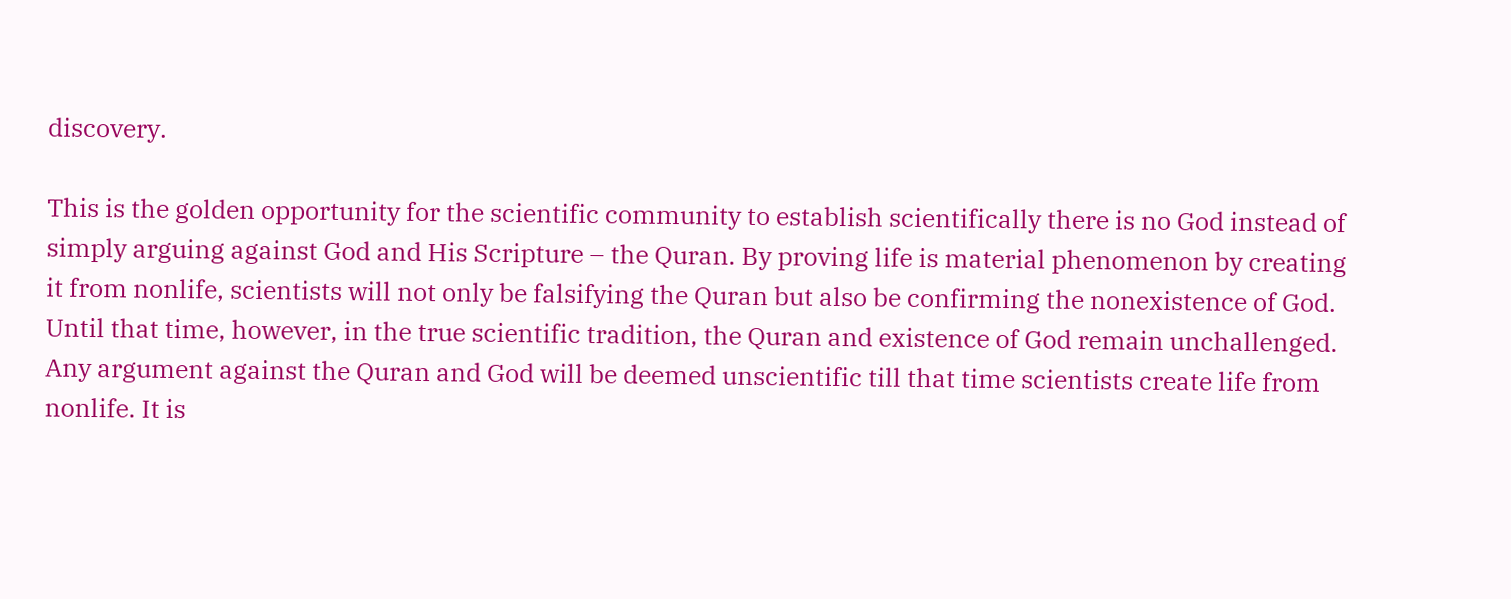discovery.

This is the golden opportunity for the scientific community to establish scientifically there is no God instead of simply arguing against God and His Scripture – the Quran. By proving life is material phenomenon by creating it from nonlife, scientists will not only be falsifying the Quran but also be confirming the nonexistence of God. Until that time, however, in the true scientific tradition, the Quran and existence of God remain unchallenged. Any argument against the Quran and God will be deemed unscientific till that time scientists create life from nonlife. It is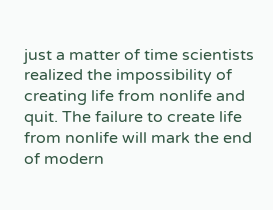just a matter of time scientists realized the impossibility of creating life from nonlife and quit. The failure to create life from nonlife will mark the end of modern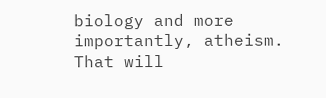biology and more importantly, atheism. That will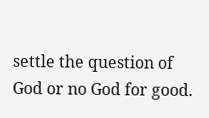settle the question of God or no God for good.